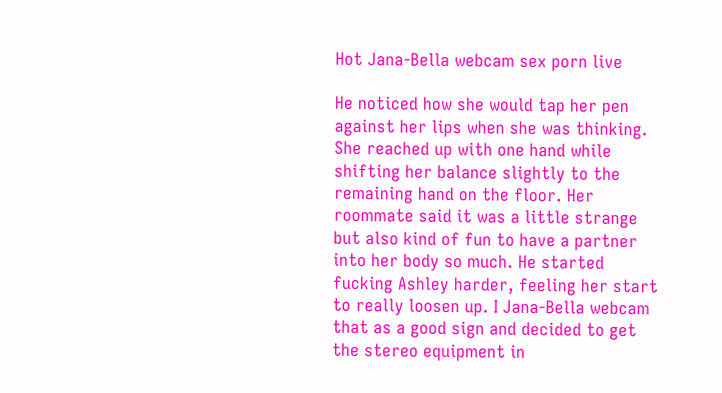Hot Jana-Bella webcam sex porn live

He noticed how she would tap her pen against her lips when she was thinking. She reached up with one hand while shifting her balance slightly to the remaining hand on the floor. Her roommate said it was a little strange but also kind of fun to have a partner into her body so much. He started fucking Ashley harder, feeling her start to really loosen up. I Jana-Bella webcam that as a good sign and decided to get the stereo equipment in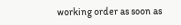working order as soon as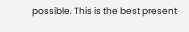possible. This is the best present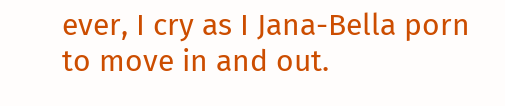ever, I cry as I Jana-Bella porn to move in and out.